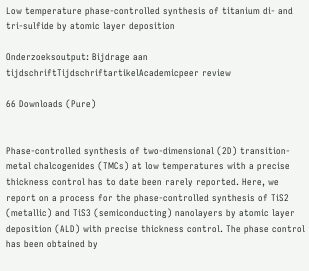Low temperature phase-controlled synthesis of titanium di- and tri-sulfide by atomic layer deposition

Onderzoeksoutput: Bijdrage aan tijdschriftTijdschriftartikelAcademicpeer review

66 Downloads (Pure)


Phase-controlled synthesis of two-dimensional (2D) transition-metal chalcogenides (TMCs) at low temperatures with a precise thickness control has to date been rarely reported. Here, we report on a process for the phase-controlled synthesis of TiS2 (metallic) and TiS3 (semiconducting) nanolayers by atomic layer deposition (ALD) with precise thickness control. The phase control has been obtained by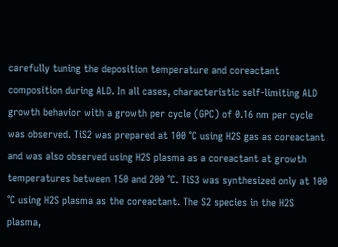carefully tuning the deposition temperature and coreactant composition during ALD. In all cases, characteristic self-limiting ALD growth behavior with a growth per cycle (GPC) of 0.16 nm per cycle was observed. TiS2 was prepared at 100 °C using H2S gas as coreactant and was also observed using H2S plasma as a coreactant at growth temperatures between 150 and 200 °C. TiS3 was synthesized only at 100 °C using H2S plasma as the coreactant. The S2 species in the H2S plasma,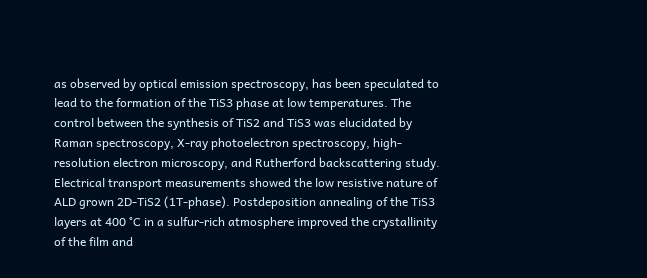as observed by optical emission spectroscopy, has been speculated to lead to the formation of the TiS3 phase at low temperatures. The control between the synthesis of TiS2 and TiS3 was elucidated by Raman spectroscopy, X-ray photoelectron spectroscopy, high-resolution electron microscopy, and Rutherford backscattering study. Electrical transport measurements showed the low resistive nature of ALD grown 2D-TiS2 (1T-phase). Postdeposition annealing of the TiS3 layers at 400 °C in a sulfur-rich atmosphere improved the crystallinity of the film and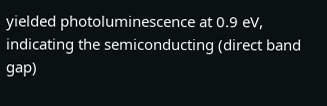yielded photoluminescence at 0.9 eV, indicating the semiconducting (direct band gap)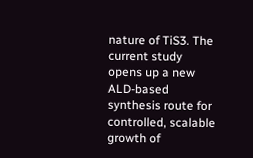nature of TiS3. The current study opens up a new ALD-based synthesis route for controlled, scalable growth of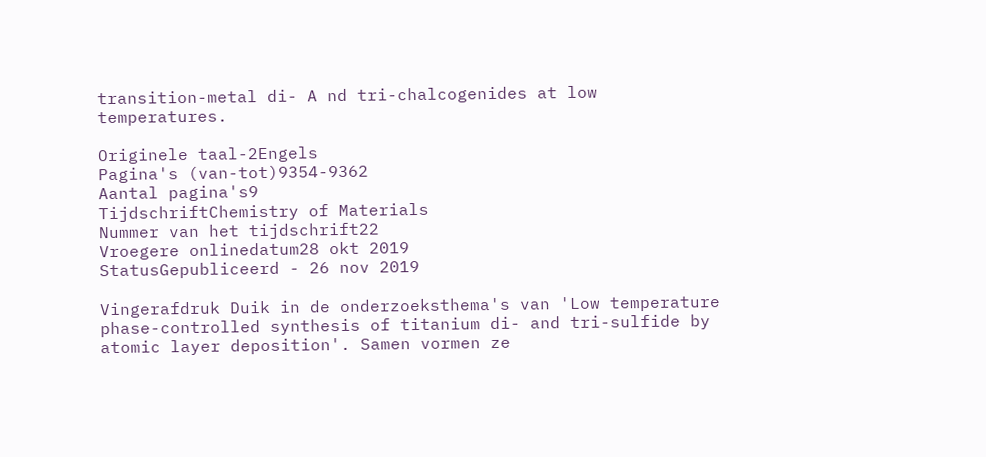transition-metal di- A nd tri-chalcogenides at low temperatures.

Originele taal-2Engels
Pagina's (van-tot)9354-9362
Aantal pagina's9
TijdschriftChemistry of Materials
Nummer van het tijdschrift22
Vroegere onlinedatum28 okt 2019
StatusGepubliceerd - 26 nov 2019

Vingerafdruk Duik in de onderzoeksthema's van 'Low temperature phase-controlled synthesis of titanium di- and tri-sulfide by atomic layer deposition'. Samen vormen ze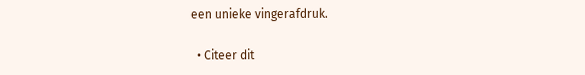een unieke vingerafdruk.

  • Citeer dit